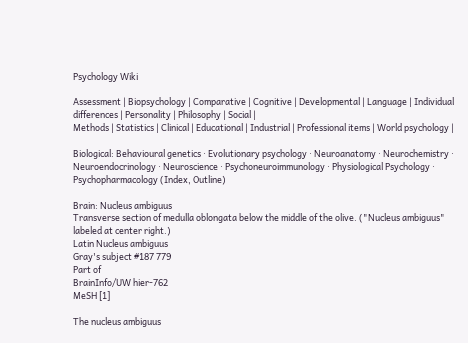Psychology Wiki

Assessment | Biopsychology | Comparative | Cognitive | Developmental | Language | Individual differences | Personality | Philosophy | Social |
Methods | Statistics | Clinical | Educational | Industrial | Professional items | World psychology |

Biological: Behavioural genetics · Evolutionary psychology · Neuroanatomy · Neurochemistry · Neuroendocrinology · Neuroscience · Psychoneuroimmunology · Physiological Psychology · Psychopharmacology (Index, Outline)

Brain: Nucleus ambiguus
Transverse section of medulla oblongata below the middle of the olive. ("Nucleus ambiguus" labeled at center right.)
Latin Nucleus ambiguus
Gray's subject #187 779
Part of
BrainInfo/UW hier-762
MeSH [1]

The nucleus ambiguus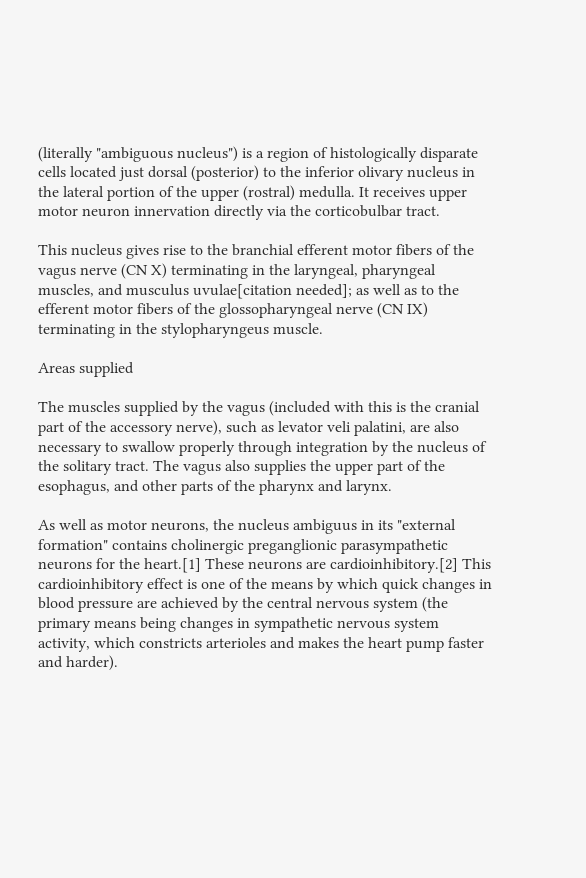(literally "ambiguous nucleus") is a region of histologically disparate cells located just dorsal (posterior) to the inferior olivary nucleus in the lateral portion of the upper (rostral) medulla. It receives upper motor neuron innervation directly via the corticobulbar tract.

This nucleus gives rise to the branchial efferent motor fibers of the vagus nerve (CN X) terminating in the laryngeal, pharyngeal muscles, and musculus uvulae[citation needed]; as well as to the efferent motor fibers of the glossopharyngeal nerve (CN IX) terminating in the stylopharyngeus muscle.

Areas supplied

The muscles supplied by the vagus (included with this is the cranial part of the accessory nerve), such as levator veli palatini, are also necessary to swallow properly through integration by the nucleus of the solitary tract. The vagus also supplies the upper part of the esophagus, and other parts of the pharynx and larynx.

As well as motor neurons, the nucleus ambiguus in its "external formation" contains cholinergic preganglionic parasympathetic neurons for the heart.[1] These neurons are cardioinhibitory.[2] This cardioinhibitory effect is one of the means by which quick changes in blood pressure are achieved by the central nervous system (the primary means being changes in sympathetic nervous system activity, which constricts arterioles and makes the heart pump faster and harder).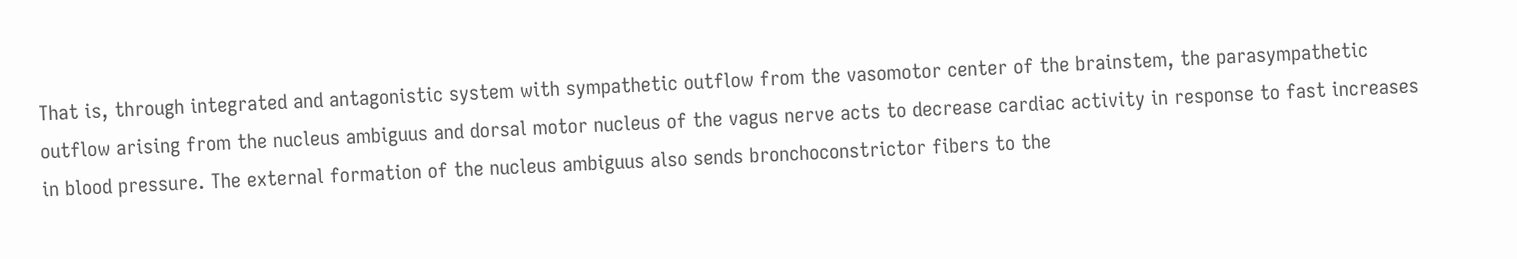That is, through integrated and antagonistic system with sympathetic outflow from the vasomotor center of the brainstem, the parasympathetic outflow arising from the nucleus ambiguus and dorsal motor nucleus of the vagus nerve acts to decrease cardiac activity in response to fast increases in blood pressure. The external formation of the nucleus ambiguus also sends bronchoconstrictor fibers to the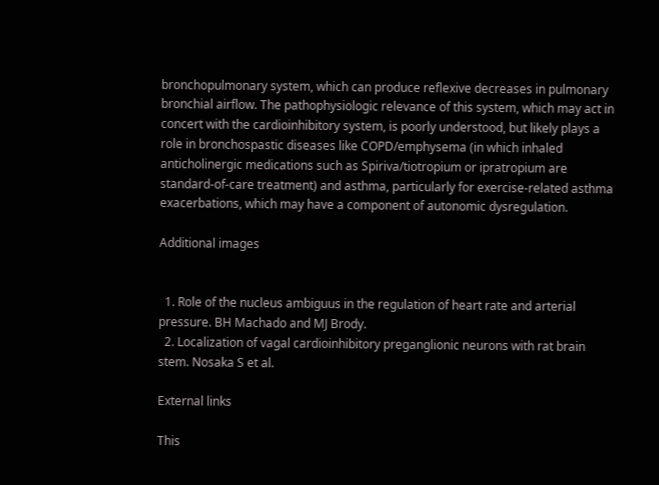bronchopulmonary system, which can produce reflexive decreases in pulmonary bronchial airflow. The pathophysiologic relevance of this system, which may act in concert with the cardioinhibitory system, is poorly understood, but likely plays a role in bronchospastic diseases like COPD/emphysema (in which inhaled anticholinergic medications such as Spiriva/tiotropium or ipratropium are standard-of-care treatment) and asthma, particularly for exercise-related asthma exacerbations, which may have a component of autonomic dysregulation.

Additional images


  1. Role of the nucleus ambiguus in the regulation of heart rate and arterial pressure. BH Machado and MJ Brody.
  2. Localization of vagal cardioinhibitory preganglionic neurons with rat brain stem. Nosaka S et al.

External links

This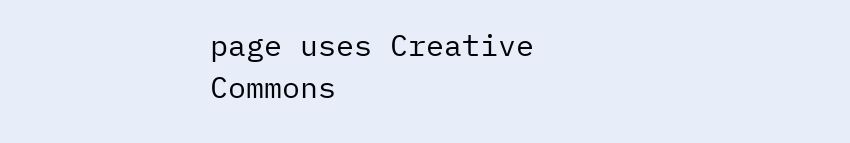page uses Creative Commons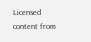Licensed content from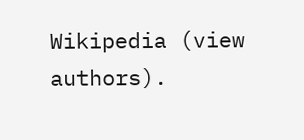Wikipedia (view authors).